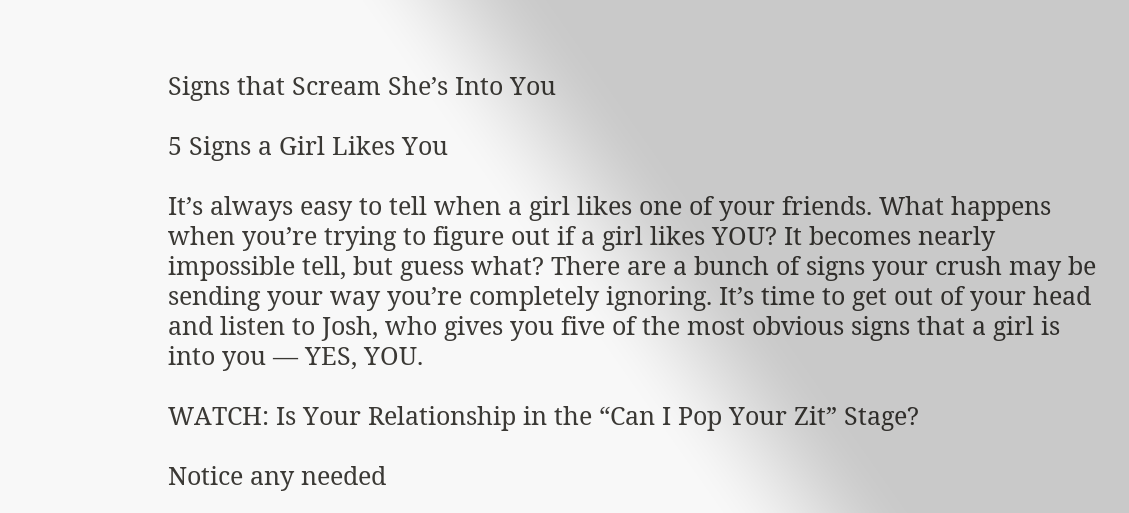Signs that Scream She’s Into You

5 Signs a Girl Likes You

It’s always easy to tell when a girl likes one of your friends. What happens when you’re trying to figure out if a girl likes YOU? It becomes nearly impossible tell, but guess what? There are a bunch of signs your crush may be sending your way you’re completely ignoring. It’s time to get out of your head and listen to Josh, who gives you five of the most obvious signs that a girl is into you — YES, YOU.

WATCH: Is Your Relationship in the “Can I Pop Your Zit” Stage?

Notice any needed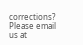corrections? Please email us at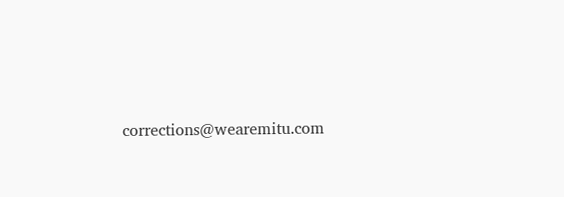corrections@wearemitu.com